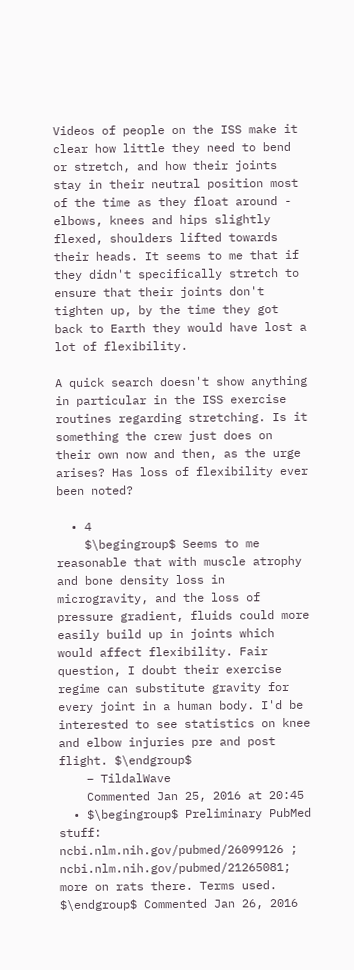Videos of people on the ISS make it clear how little they need to bend or stretch, and how their joints stay in their neutral position most of the time as they float around - elbows, knees and hips slightly flexed, shoulders lifted towards their heads. It seems to me that if they didn't specifically stretch to ensure that their joints don't tighten up, by the time they got back to Earth they would have lost a lot of flexibility.

A quick search doesn't show anything in particular in the ISS exercise routines regarding stretching. Is it something the crew just does on their own now and then, as the urge arises? Has loss of flexibility ever been noted?

  • 4
    $\begingroup$ Seems to me reasonable that with muscle atrophy and bone density loss in microgravity, and the loss of pressure gradient, fluids could more easily build up in joints which would affect flexibility. Fair question, I doubt their exercise regime can substitute gravity for every joint in a human body. I'd be interested to see statistics on knee and elbow injuries pre and post flight. $\endgroup$
    – TildalWave
    Commented Jan 25, 2016 at 20:45
  • $\begingroup$ Preliminary PubMed stuff: ncbi.nlm.nih.gov/pubmed/26099126 ; ncbi.nlm.nih.gov/pubmed/21265081; more on rats there. Terms used. $\endgroup$ Commented Jan 26, 2016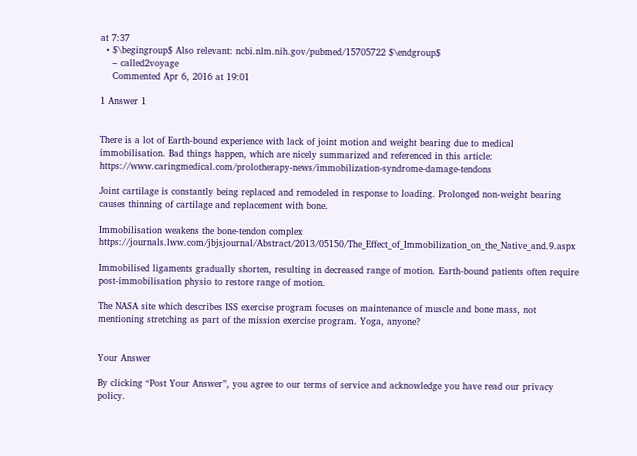at 7:37
  • $\begingroup$ Also relevant: ncbi.nlm.nih.gov/pubmed/15705722 $\endgroup$
    – called2voyage
    Commented Apr 6, 2016 at 19:01

1 Answer 1


There is a lot of Earth-bound experience with lack of joint motion and weight bearing due to medical immobilisation. Bad things happen, which are nicely summarized and referenced in this article: https://www.caringmedical.com/prolotherapy-news/immobilization-syndrome-damage-tendons

Joint cartilage is constantly being replaced and remodeled in response to loading. Prolonged non-weight bearing causes thinning of cartilage and replacement with bone.

Immobilisation weakens the bone-tendon complex https://journals.lww.com/jbjsjournal/Abstract/2013/05150/The_Effect_of_Immobilization_on_the_Native_and.9.aspx

Immobilised ligaments gradually shorten, resulting in decreased range of motion. Earth-bound patients often require post-immobilisation physio to restore range of motion.

The NASA site which describes ISS exercise program focuses on maintenance of muscle and bone mass, not mentioning stretching as part of the mission exercise program. Yoga, anyone?


Your Answer

By clicking “Post Your Answer”, you agree to our terms of service and acknowledge you have read our privacy policy.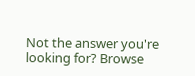Not the answer you're looking for? Browse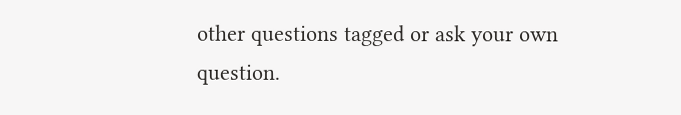other questions tagged or ask your own question.